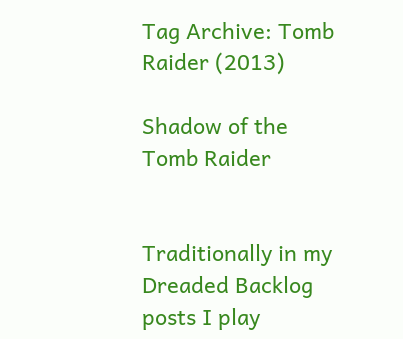Tag Archive: Tomb Raider (2013)

Shadow of the Tomb Raider


Traditionally in my Dreaded Backlog posts I play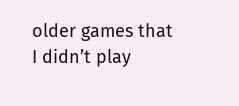older games that I didn’t play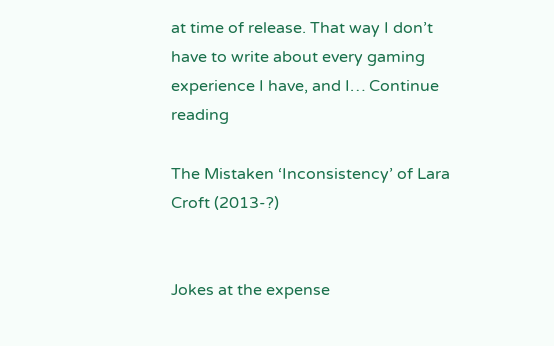at time of release. That way I don’t have to write about every gaming experience I have, and I… Continue reading

The Mistaken ‘Inconsistency’ of Lara Croft (2013-?)


Jokes at the expense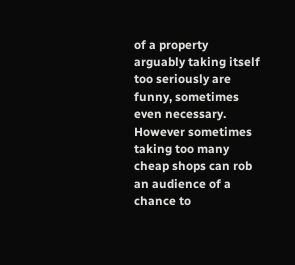of a property arguably taking itself too seriously are funny, sometimes even necessary. However sometimes taking too many cheap shops can rob an audience of a chance to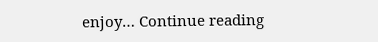enjoy… Continue reading